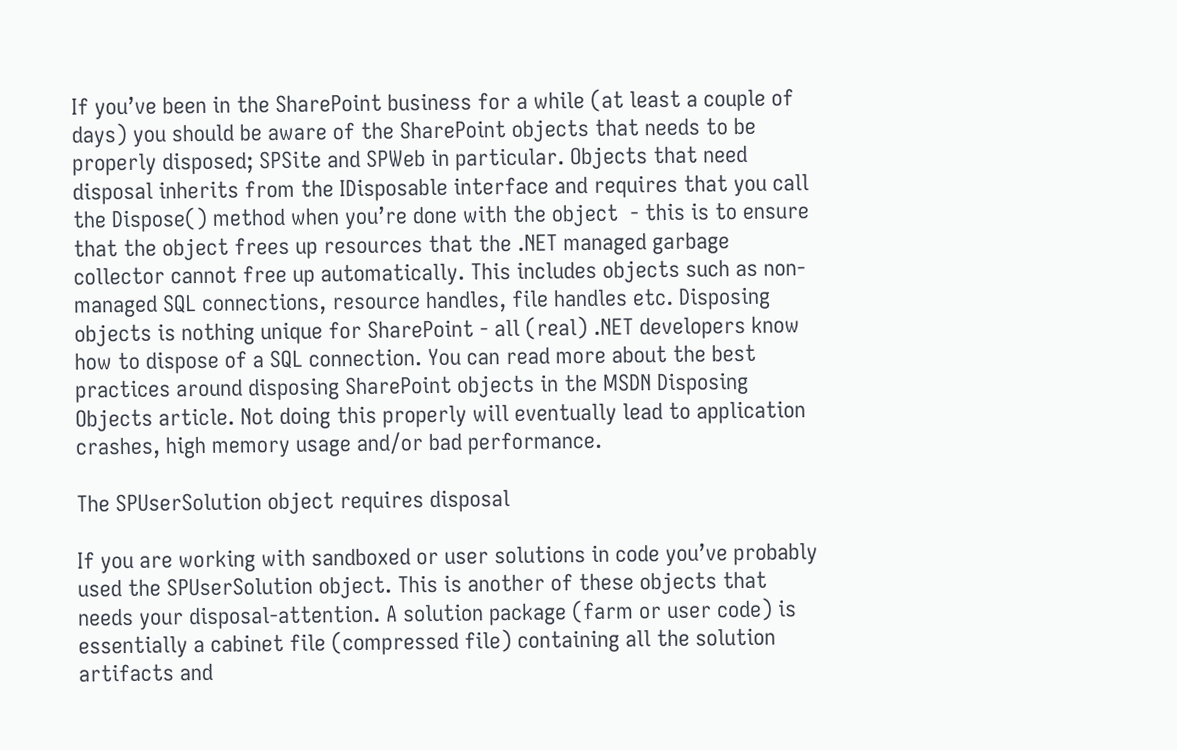If you’ve been in the SharePoint business for a while (at least a couple of days) you should be aware of the SharePoint objects that needs to be properly disposed; SPSite and SPWeb in particular. Objects that need disposal inherits from the IDisposable interface and requires that you call the Dispose() method when you’re done with the object  - this is to ensure that the object frees up resources that the .NET managed garbage collector cannot free up automatically. This includes objects such as non-managed SQL connections, resource handles, file handles etc. Disposing objects is nothing unique for SharePoint - all (real) .NET developers know how to dispose of a SQL connection. You can read more about the best practices around disposing SharePoint objects in the MSDN Disposing Objects article. Not doing this properly will eventually lead to application crashes, high memory usage and/or bad performance.

The SPUserSolution object requires disposal

If you are working with sandboxed or user solutions in code you’ve probably used the SPUserSolution object. This is another of these objects that needs your disposal-attention. A solution package (farm or user code) is essentially a cabinet file (compressed file) containing all the solution artifacts and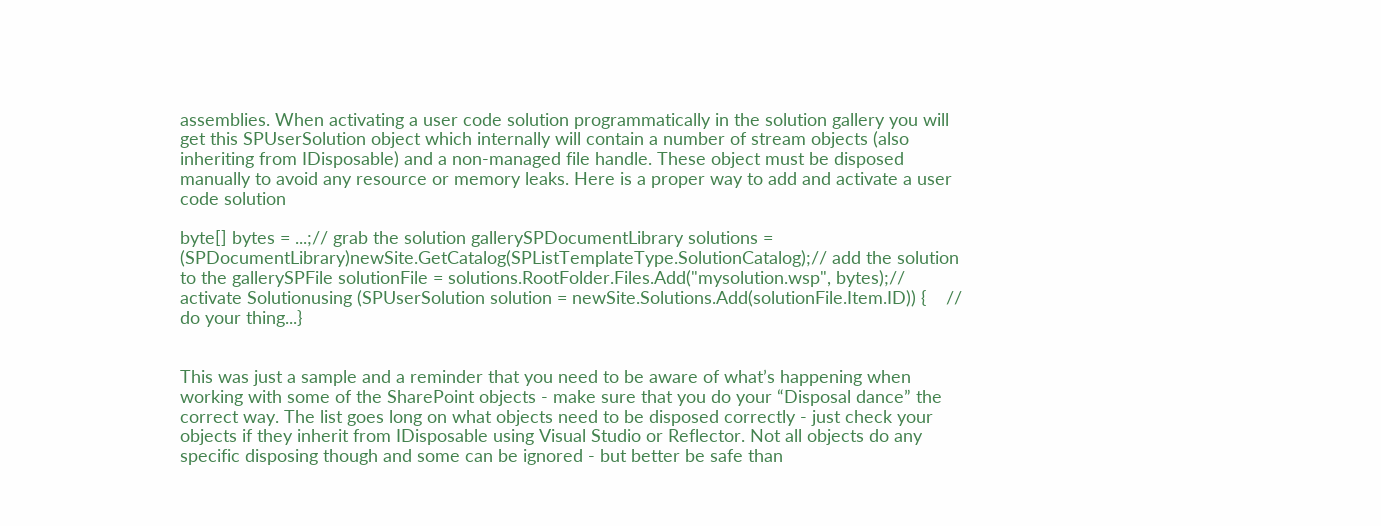assemblies. When activating a user code solution programmatically in the solution gallery you will get this SPUserSolution object which internally will contain a number of stream objects (also inheriting from IDisposable) and a non-managed file handle. These object must be disposed manually to avoid any resource or memory leaks. Here is a proper way to add and activate a user code solution

byte[] bytes = ...;// grab the solution gallerySPDocumentLibrary solutions = (SPDocumentLibrary)newSite.GetCatalog(SPListTemplateType.SolutionCatalog);// add the solution to the gallerySPFile solutionFile = solutions.RootFolder.Files.Add("mysolution.wsp", bytes);// activate Solutionusing (SPUserSolution solution = newSite.Solutions.Add(solutionFile.Item.ID)) {    // do your thing...}


This was just a sample and a reminder that you need to be aware of what’s happening when working with some of the SharePoint objects - make sure that you do your “Disposal dance” the correct way. The list goes long on what objects need to be disposed correctly - just check your objects if they inherit from IDisposable using Visual Studio or Reflector. Not all objects do any specific disposing though and some can be ignored - but better be safe than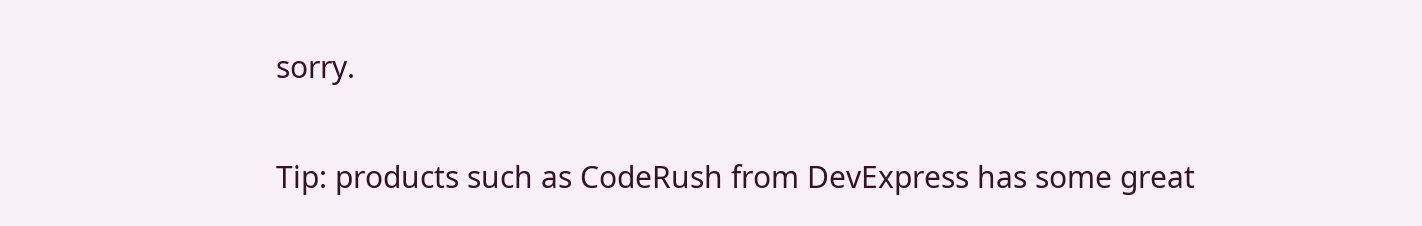sorry.

Tip: products such as CodeRush from DevExpress has some great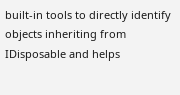built-in tools to directly identify objects inheriting from IDisposable and helps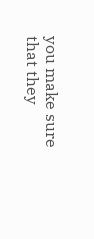you make sure that they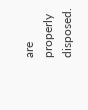are properly disposed.